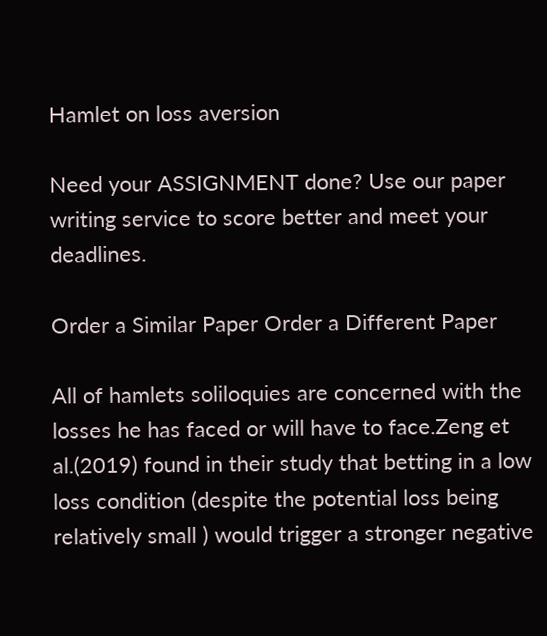Hamlet on loss aversion

Need your ASSIGNMENT done? Use our paper writing service to score better and meet your deadlines.

Order a Similar Paper Order a Different Paper

All of hamlets soliloquies are concerned with the losses he has faced or will have to face.Zeng et al.(2019) found in their study that betting in a low loss condition (despite the potential loss being relatively small ) would trigger a stronger negative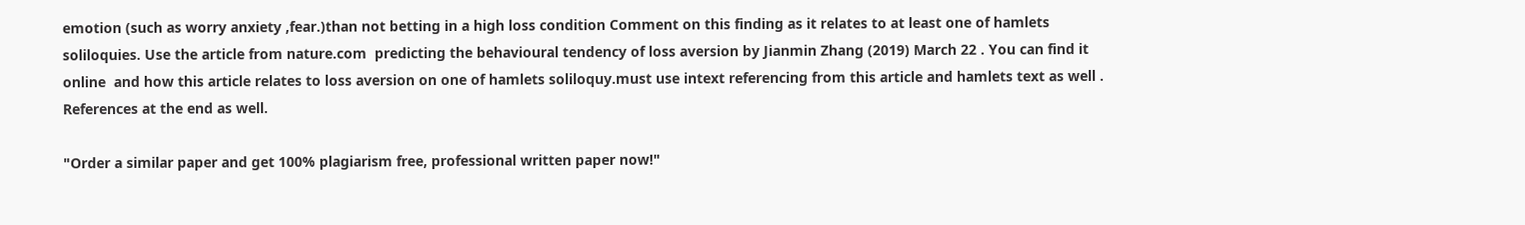emotion (such as worry anxiety ,fear.)than not betting in a high loss condition Comment on this finding as it relates to at least one of hamlets soliloquies. Use the article from nature.com  predicting the behavioural tendency of loss aversion by Jianmin Zhang (2019) March 22 . You can find it online  and how this article relates to loss aversion on one of hamlets soliloquy.must use intext referencing from this article and hamlets text as well . References at the end as well.

"Order a similar paper and get 100% plagiarism free, professional written paper now!"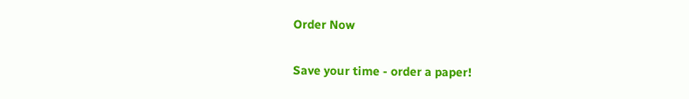Order Now

Save your time - order a paper!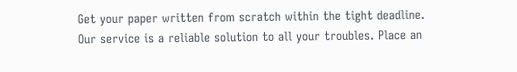Get your paper written from scratch within the tight deadline. Our service is a reliable solution to all your troubles. Place an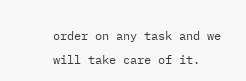order on any task and we will take care of it.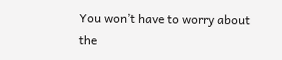You won’t have to worry about the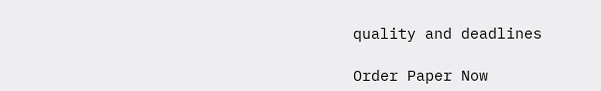quality and deadlines

Order Paper Now